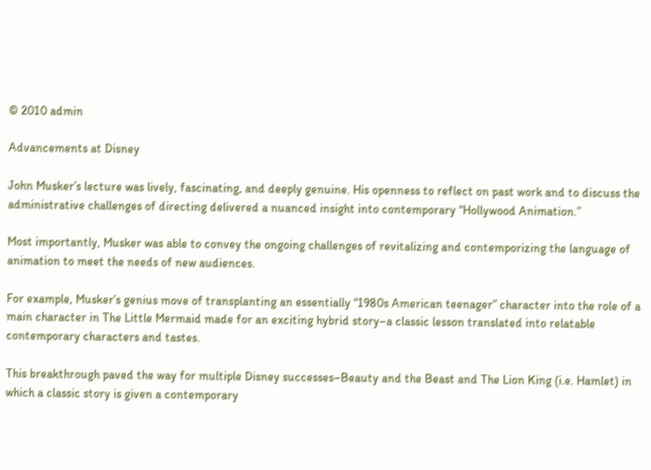© 2010 admin

Advancements at Disney

John Musker’s lecture was lively, fascinating, and deeply genuine. His openness to reflect on past work and to discuss the administrative challenges of directing delivered a nuanced insight into contemporary “Hollywood Animation.”

Most importantly, Musker was able to convey the ongoing challenges of revitalizing and contemporizing the language of animation to meet the needs of new audiences.

For example, Musker’s genius move of transplanting an essentially “1980s American teenager” character into the role of a main character in The Little Mermaid made for an exciting hybrid story–a classic lesson translated into relatable contemporary characters and tastes.

This breakthrough paved the way for multiple Disney successes–Beauty and the Beast and The Lion King (i.e. Hamlet) in which a classic story is given a contemporary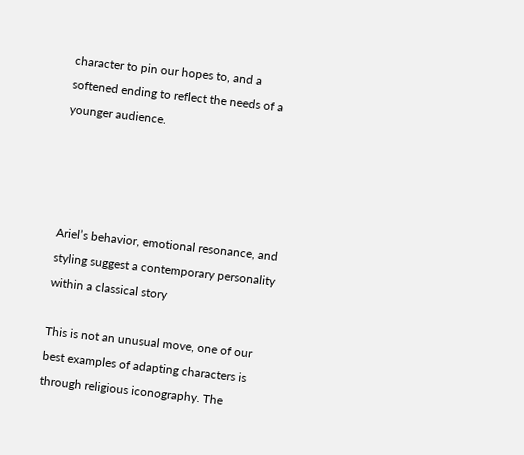character to pin our hopes to, and a softened ending to reflect the needs of a younger audience.




Ariel’s behavior, emotional resonance, and styling suggest a contemporary personality within a classical story

This is not an unusual move, one of our best examples of adapting characters is through religious iconography. The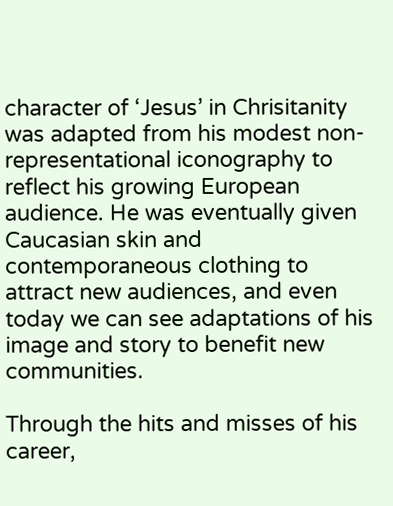character of ‘Jesus’ in Chrisitanity was adapted from his modest non-representational iconography to reflect his growing European audience. He was eventually given Caucasian skin and contemporaneous clothing to attract new audiences, and even today we can see adaptations of his image and story to benefit new communities.

Through the hits and misses of his career,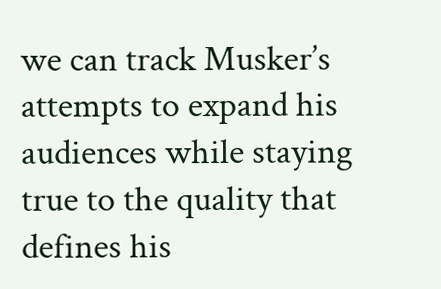we can track Musker’s attempts to expand his audiences while staying true to the quality that defines his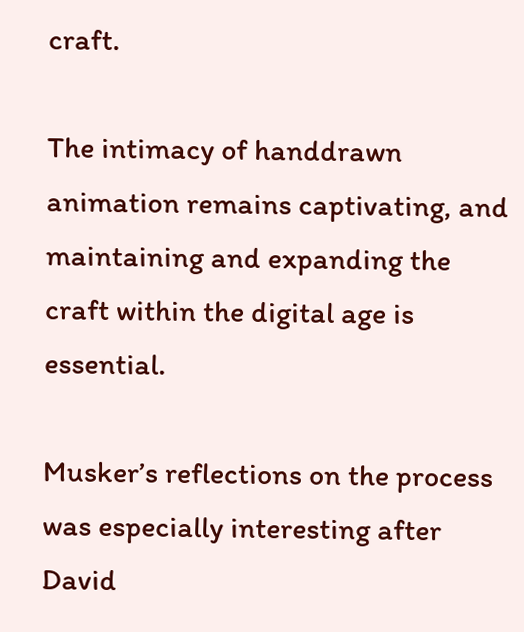craft.

The intimacy of handdrawn animation remains captivating, and maintaining and expanding the craft within the digital age is essential.

Musker’s reflections on the process was especially interesting after David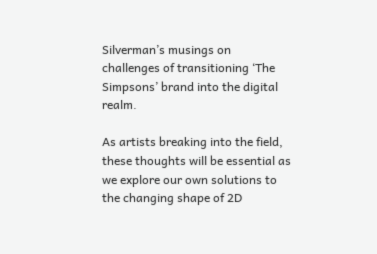Silverman’s musings on challenges of transitioning ‘The Simpsons’ brand into the digital realm.

As artists breaking into the field, these thoughts will be essential as we explore our own solutions to the changing shape of 2D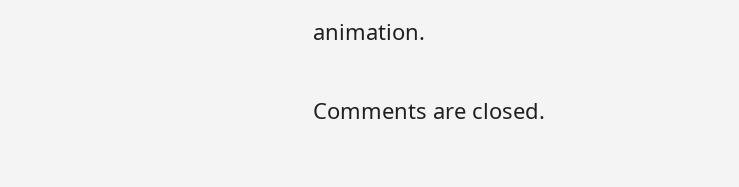animation.

Comments are closed.